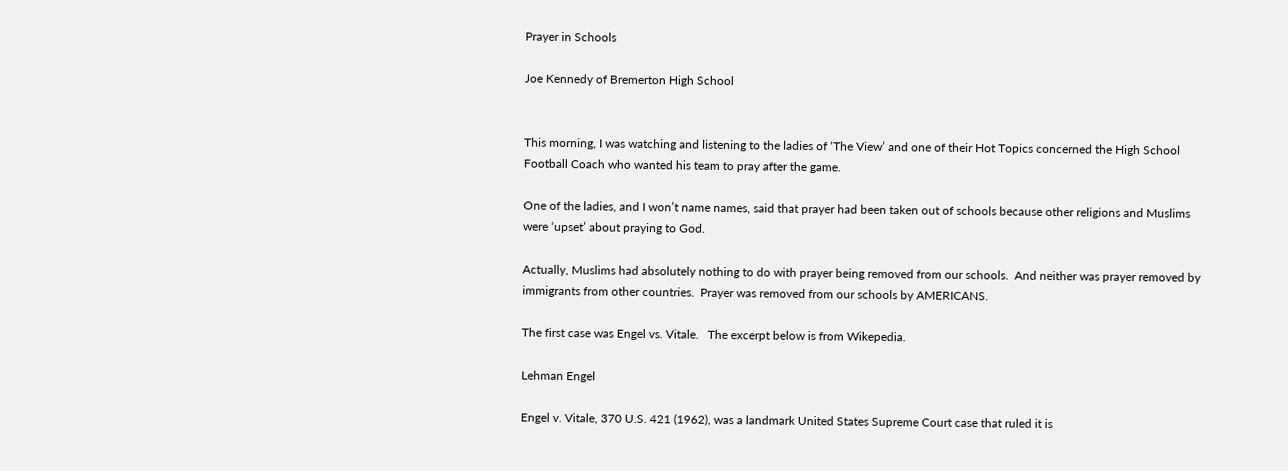Prayer in Schools

Joe Kennedy of Bremerton High School


This morning, I was watching and listening to the ladies of ‘The View’ and one of their Hot Topics concerned the High School Football Coach who wanted his team to pray after the game.

One of the ladies, and I won’t name names, said that prayer had been taken out of schools because other religions and Muslims were ‘upset’ about praying to God.

Actually, Muslims had absolutely nothing to do with prayer being removed from our schools.  And neither was prayer removed by immigrants from other countries.  Prayer was removed from our schools by AMERICANS.

The first case was Engel vs. Vitale.   The excerpt below is from Wikepedia.

Lehman Engel

Engel v. Vitale, 370 U.S. 421 (1962), was a landmark United States Supreme Court case that ruled it is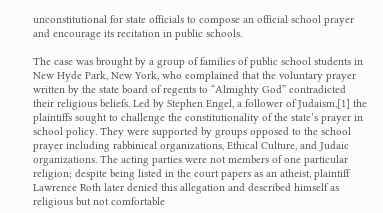unconstitutional for state officials to compose an official school prayer and encourage its recitation in public schools.

The case was brought by a group of families of public school students in New Hyde Park, New York, who complained that the voluntary prayer written by the state board of regents to “Almighty God” contradicted their religious beliefs. Led by Stephen Engel, a follower of Judaism,[1] the plaintiffs sought to challenge the constitutionality of the state’s prayer in school policy. They were supported by groups opposed to the school prayer including rabbinical organizations, Ethical Culture, and Judaic organizations. The acting parties were not members of one particular religion; despite being listed in the court papers as an atheist, plaintiff Lawrence Roth later denied this allegation and described himself as religious but not comfortable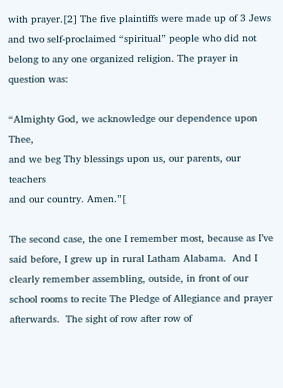with prayer.[2] The five plaintiffs were made up of 3 Jews and two self-proclaimed “spiritual” people who did not belong to any one organized religion. The prayer in question was:

“Almighty God, we acknowledge our dependence upon Thee,
and we beg Thy blessings upon us, our parents, our teachers
and our country. Amen.”[

The second case, the one I remember most, because as I’ve said before, I grew up in rural Latham Alabama.  And I clearly remember assembling, outside, in front of our school rooms to recite The Pledge of Allegiance and prayer afterwards.  The sight of row after row of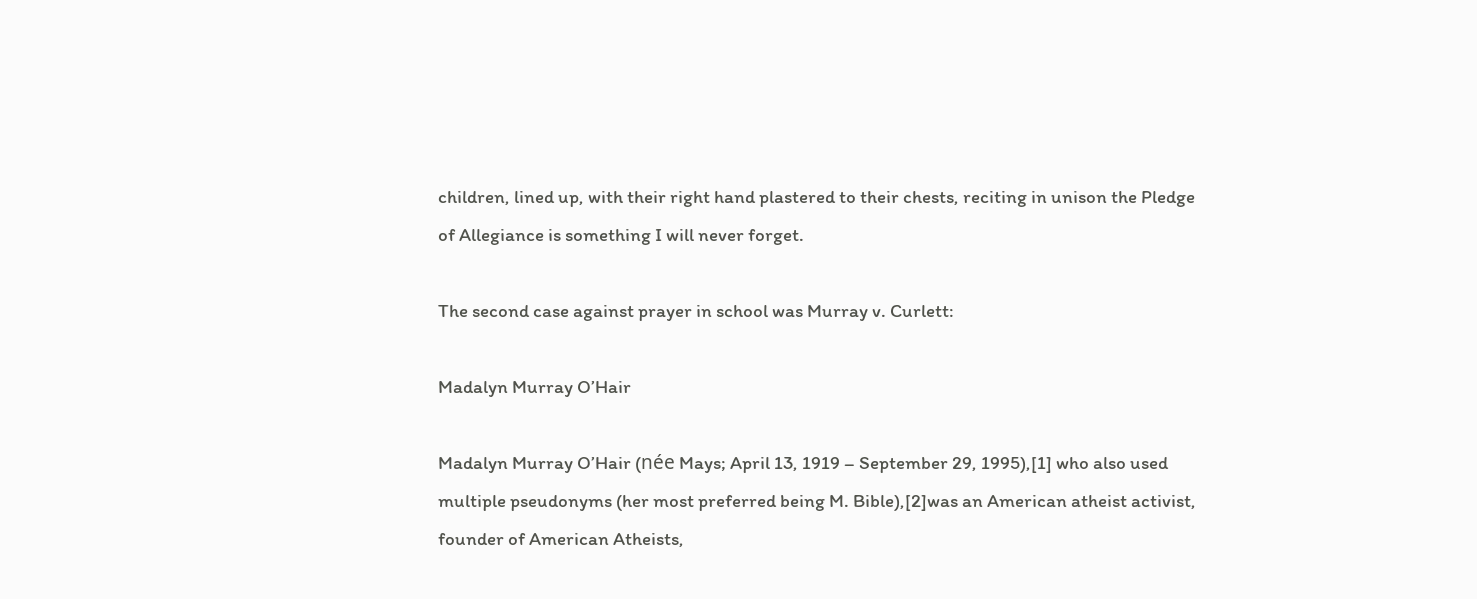children, lined up, with their right hand plastered to their chests, reciting in unison the Pledge of Allegiance is something I will never forget.

The second case against prayer in school was Murray v. Curlett:

Madalyn Murray O’Hair

Madalyn Murray O’Hair (née Mays; April 13, 1919 – September 29, 1995),[1] who also used multiple pseudonyms (her most preferred being M. Bible),[2]was an American atheist activist, founder of American Atheists,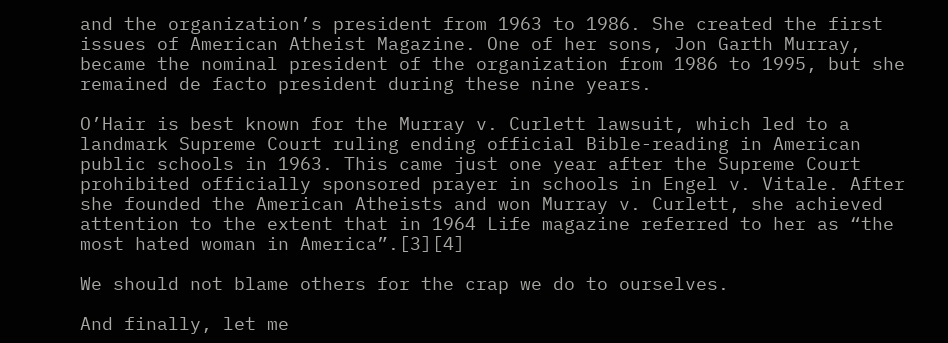and the organization’s president from 1963 to 1986. She created the first issues of American Atheist Magazine. One of her sons, Jon Garth Murray, became the nominal president of the organization from 1986 to 1995, but she remained de facto president during these nine years.

O’Hair is best known for the Murray v. Curlett lawsuit, which led to a landmark Supreme Court ruling ending official Bible-reading in American public schools in 1963. This came just one year after the Supreme Court prohibited officially sponsored prayer in schools in Engel v. Vitale. After she founded the American Atheists and won Murray v. Curlett, she achieved attention to the extent that in 1964 Life magazine referred to her as “the most hated woman in America”.[3][4]

We should not blame others for the crap we do to ourselves.

And finally, let me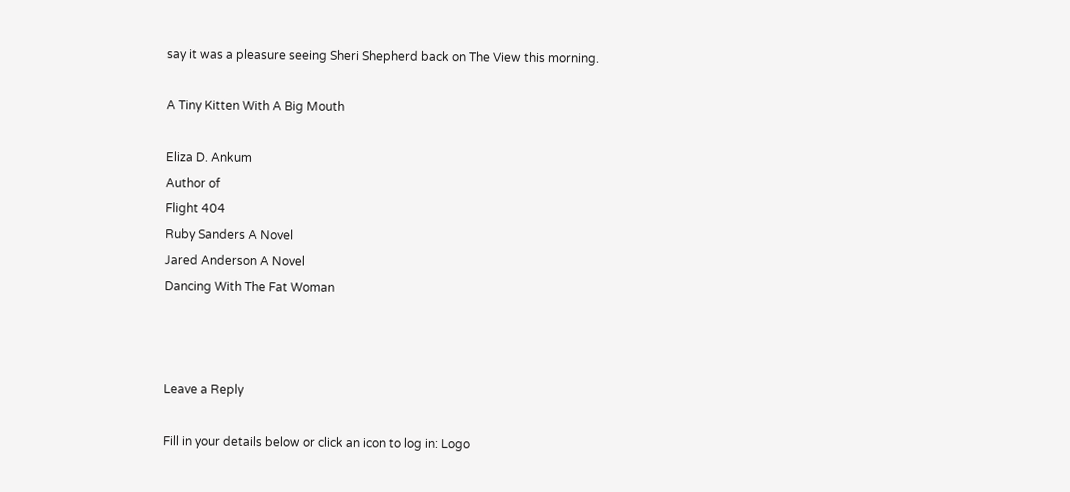say it was a pleasure seeing Sheri Shepherd back on The View this morning.

A Tiny Kitten With A Big Mouth

Eliza D. Ankum
Author of
Flight 404
Ruby Sanders A Novel
Jared Anderson A Novel
Dancing With The Fat Woman



Leave a Reply

Fill in your details below or click an icon to log in: Logo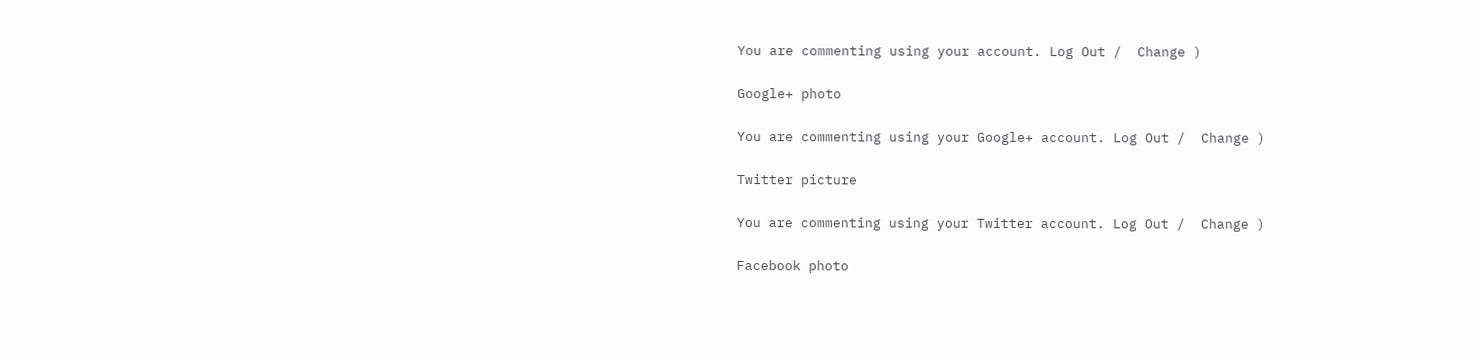You are commenting using your account. Log Out /  Change )

Google+ photo

You are commenting using your Google+ account. Log Out /  Change )

Twitter picture

You are commenting using your Twitter account. Log Out /  Change )

Facebook photo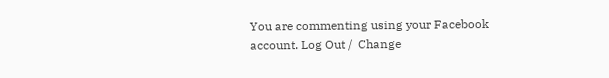You are commenting using your Facebook account. Log Out /  Change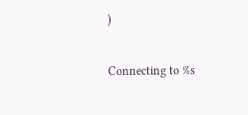)


Connecting to %s